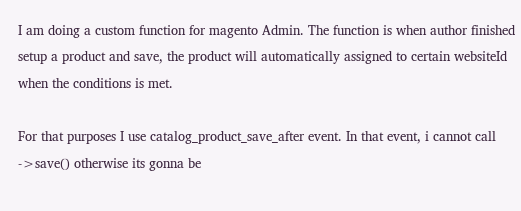I am doing a custom function for magento Admin. The function is when author finished setup a product and save, the product will automatically assigned to certain websiteId when the conditions is met.

For that purposes I use catalog_product_save_after event. In that event, i cannot call ->save() otherwise its gonna be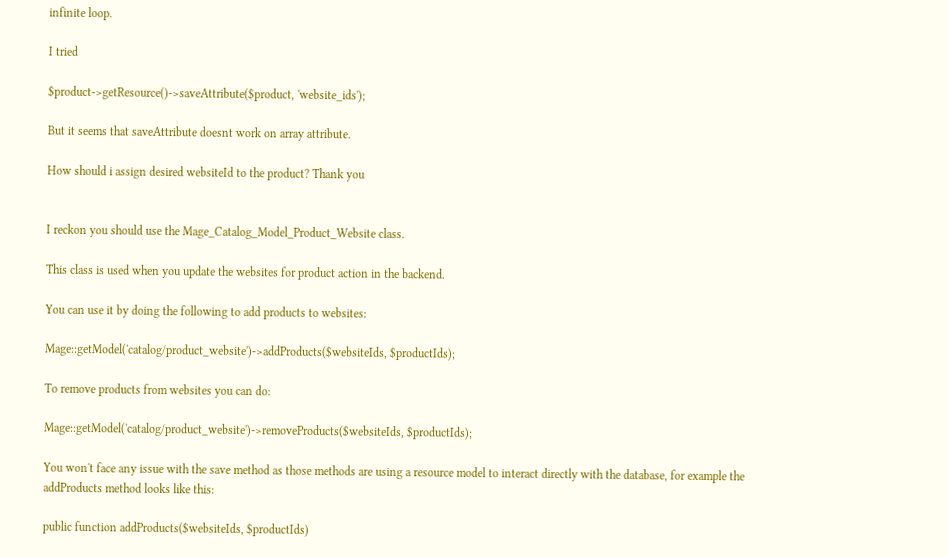infinite loop.

I tried

$product->getResource()->saveAttribute($product, 'website_ids');

But it seems that saveAttribute doesnt work on array attribute.

How should i assign desired websiteId to the product? Thank you


I reckon you should use the Mage_Catalog_Model_Product_Website class.

This class is used when you update the websites for product action in the backend.

You can use it by doing the following to add products to websites:

Mage::getModel('catalog/product_website')->addProducts($websiteIds, $productIds);

To remove products from websites you can do:

Mage::getModel('catalog/product_website')->removeProducts($websiteIds, $productIds);

You won't face any issue with the save method as those methods are using a resource model to interact directly with the database, for example the addProducts method looks like this:

public function addProducts($websiteIds, $productIds)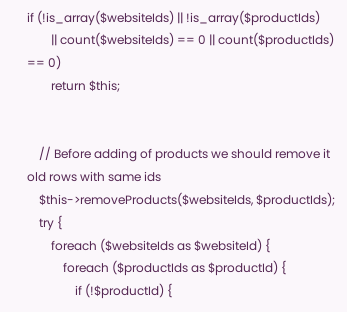if (!is_array($websiteIds) || !is_array($productIds)
        || count($websiteIds) == 0 || count($productIds) == 0)
        return $this;


    // Before adding of products we should remove it old rows with same ids
    $this->removeProducts($websiteIds, $productIds);
    try {
        foreach ($websiteIds as $websiteId) {
            foreach ($productIds as $productId) {
                if (!$productId) {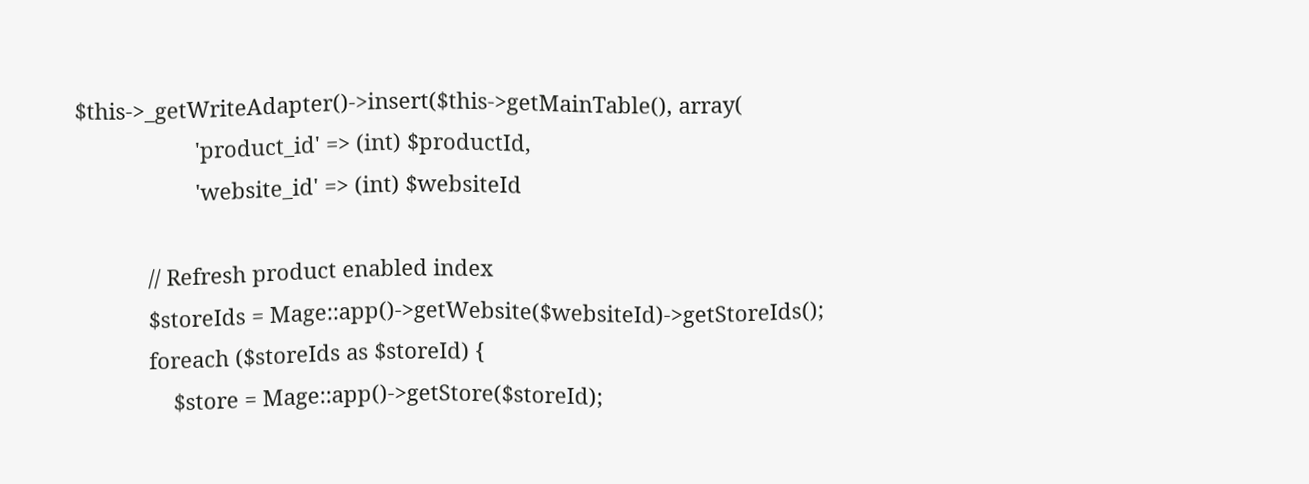$this->_getWriteAdapter()->insert($this->getMainTable(), array(
                    'product_id' => (int) $productId,
                    'website_id' => (int) $websiteId

            // Refresh product enabled index
            $storeIds = Mage::app()->getWebsite($websiteId)->getStoreIds();
            foreach ($storeIds as $storeId) {
                $store = Mage::app()->getStore($storeId);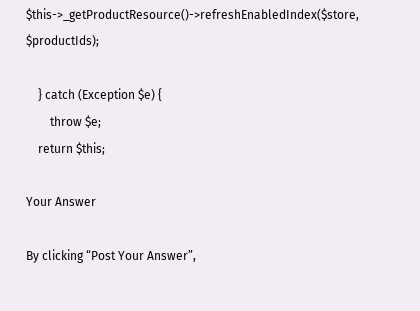$this->_getProductResource()->refreshEnabledIndex($store, $productIds);

    } catch (Exception $e) {
        throw $e;
    return $this;

Your Answer

By clicking “Post Your Answer”,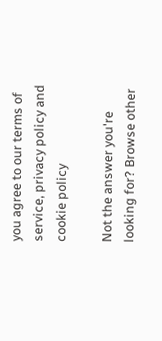you agree to our terms of service, privacy policy and cookie policy

Not the answer you're looking for? Browse other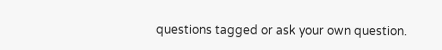questions tagged or ask your own question.